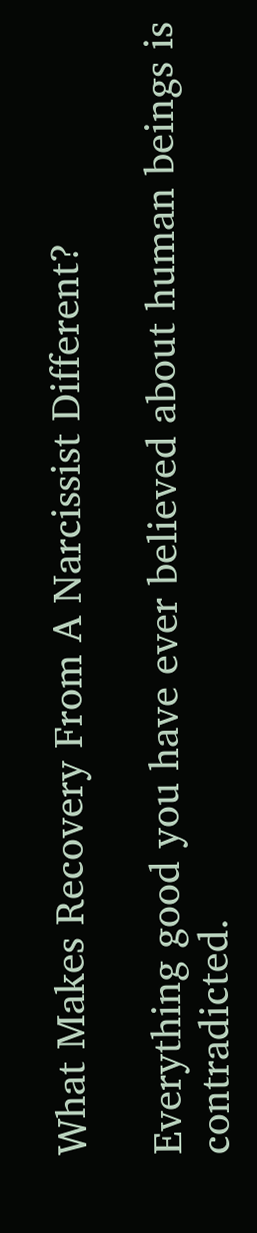What Makes Recovery From A Narcissist Different?

Everything good you have ever believed about human beings is contradicted.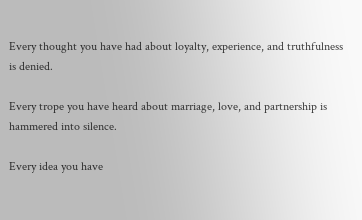Every thought you have had about loyalty, experience, and truthfulness is denied.

Every trope you have heard about marriage, love, and partnership is hammered into silence.

Every idea you have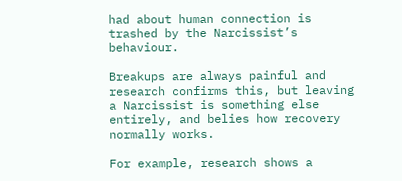had about human connection is trashed by the Narcissist’s behaviour.

Breakups are always painful and research confirms this, but leaving a Narcissist is something else entirely, and belies how recovery normally works.

For example, research shows a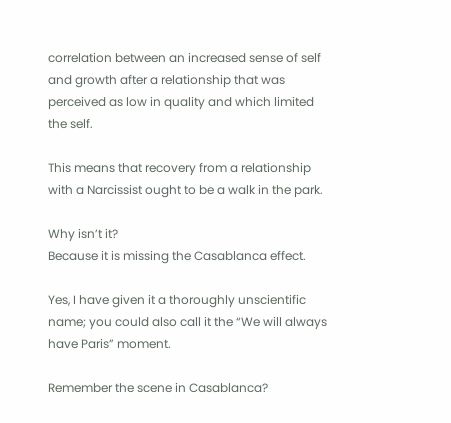correlation between an increased sense of self and growth after a relationship that was perceived as low in quality and which limited the self.

This means that recovery from a relationship with a Narcissist ought to be a walk in the park.

Why isn’t it?
Because it is missing the Casablanca effect.

Yes, I have given it a thoroughly unscientific name; you could also call it the “We will always have Paris” moment.

Remember the scene in Casablanca?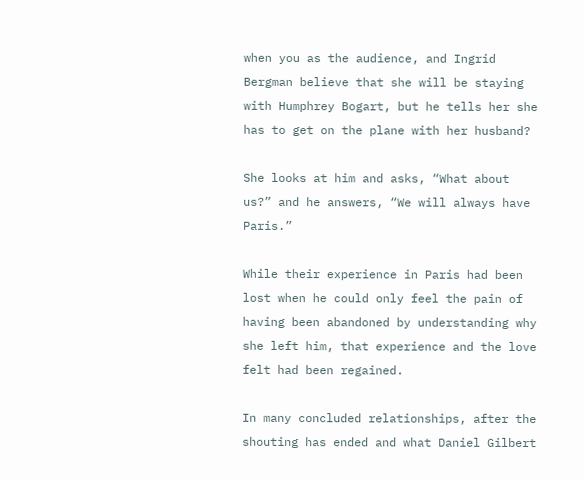when you as the audience, and Ingrid Bergman believe that she will be staying with Humphrey Bogart, but he tells her she has to get on the plane with her husband?

She looks at him and asks, “What about us?” and he answers, “We will always have Paris.”

While their experience in Paris had been lost when he could only feel the pain of having been abandoned by understanding why she left him, that experience and the love felt had been regained.

In many concluded relationships, after the shouting has ended and what Daniel Gilbert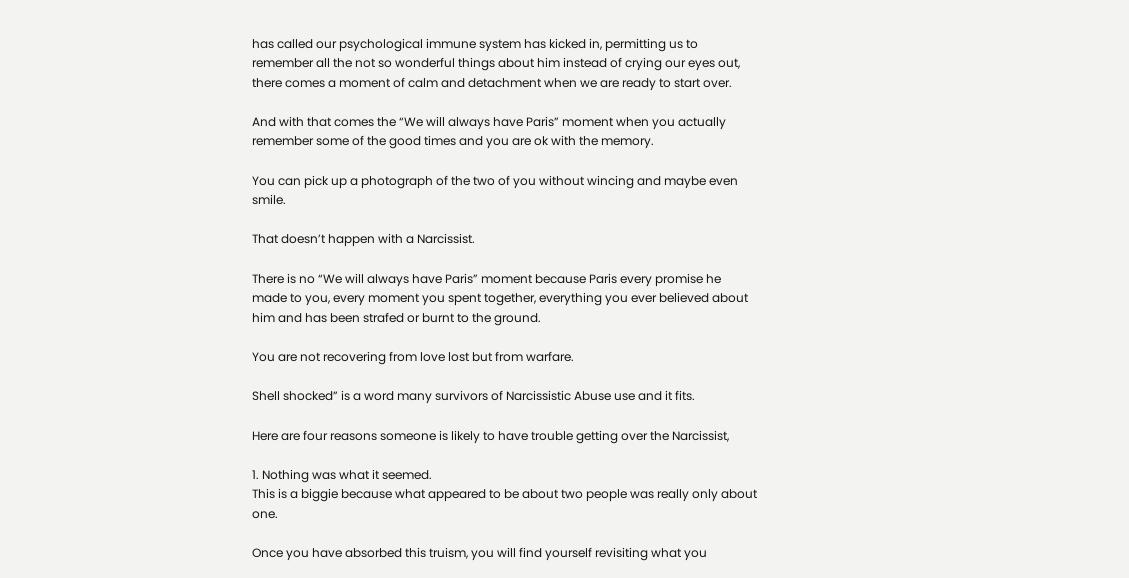has called our psychological immune system has kicked in, permitting us to remember all the not so wonderful things about him instead of crying our eyes out, there comes a moment of calm and detachment when we are ready to start over.

And with that comes the “We will always have Paris” moment when you actually remember some of the good times and you are ok with the memory.

You can pick up a photograph of the two of you without wincing and maybe even smile.

That doesn’t happen with a Narcissist.

There is no “We will always have Paris” moment because Paris every promise he made to you, every moment you spent together, everything you ever believed about him and has been strafed or burnt to the ground.

You are not recovering from love lost but from warfare.

Shell shocked” is a word many survivors of Narcissistic Abuse use and it fits.

Here are four reasons someone is likely to have trouble getting over the Narcissist,

1. Nothing was what it seemed.
This is a biggie because what appeared to be about two people was really only about one.

Once you have absorbed this truism, you will find yourself revisiting what you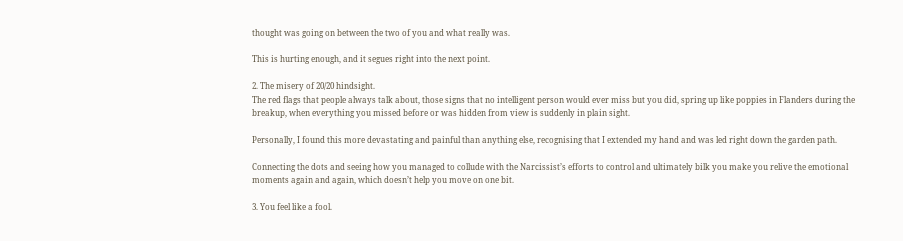thought was going on between the two of you and what really was.

This is hurting enough, and it segues right into the next point.

2. The misery of 20/20 hindsight.
The red flags that people always talk about, those signs that no intelligent person would ever miss but you did, spring up like poppies in Flanders during the breakup, when everything you missed before or was hidden from view is suddenly in plain sight.

Personally, I found this more devastating and painful than anything else, recognising that I extended my hand and was led right down the garden path.

Connecting the dots and seeing how you managed to collude with the Narcissist’s efforts to control and ultimately bilk you make you relive the emotional moments again and again, which doesn’t help you move on one bit.

3. You feel like a fool.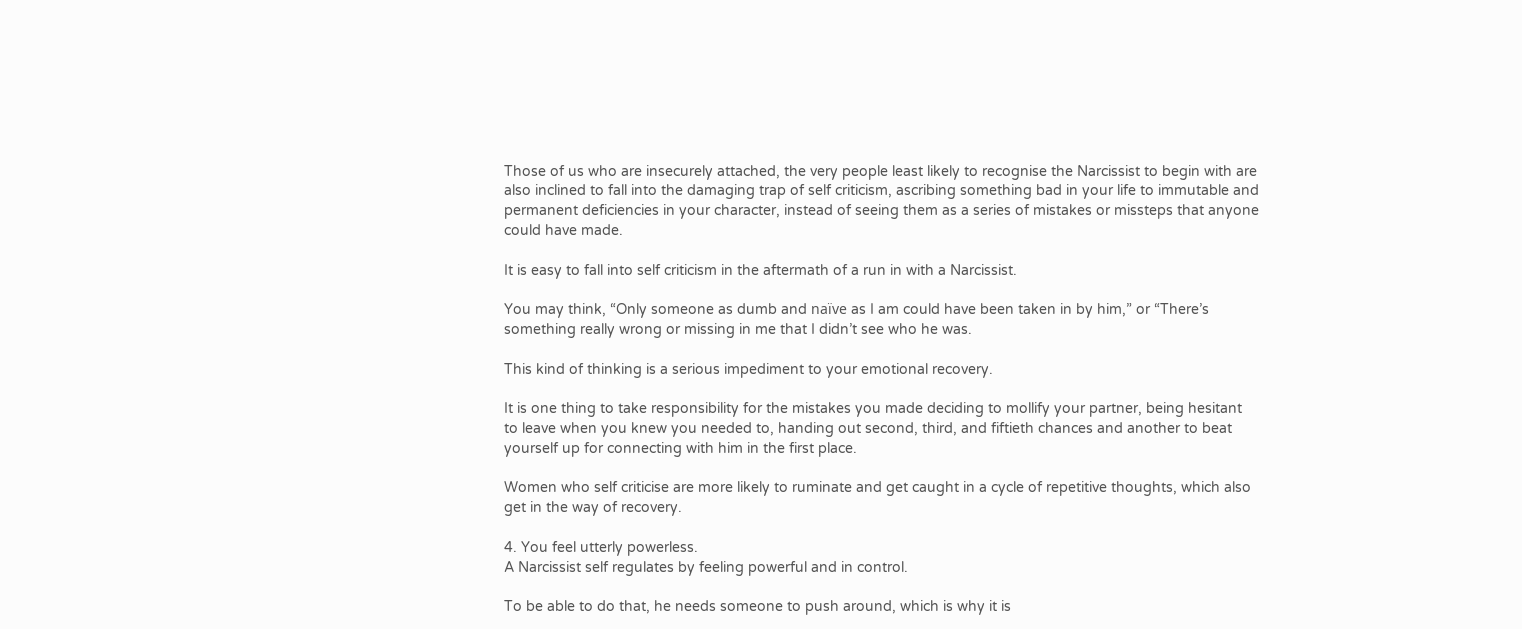Those of us who are insecurely attached, the very people least likely to recognise the Narcissist to begin with are also inclined to fall into the damaging trap of self criticism, ascribing something bad in your life to immutable and permanent deficiencies in your character, instead of seeing them as a series of mistakes or missteps that anyone could have made.

It is easy to fall into self criticism in the aftermath of a run in with a Narcissist.

You may think, “Only someone as dumb and naïve as I am could have been taken in by him,” or “There’s something really wrong or missing in me that I didn’t see who he was.

This kind of thinking is a serious impediment to your emotional recovery.

It is one thing to take responsibility for the mistakes you made deciding to mollify your partner, being hesitant to leave when you knew you needed to, handing out second, third, and fiftieth chances and another to beat yourself up for connecting with him in the first place.

Women who self criticise are more likely to ruminate and get caught in a cycle of repetitive thoughts, which also get in the way of recovery.

4. You feel utterly powerless.
A Narcissist self regulates by feeling powerful and in control.

To be able to do that, he needs someone to push around, which is why it is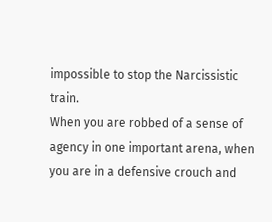impossible to stop the Narcissistic train.
When you are robbed of a sense of agency in one important arena, when you are in a defensive crouch and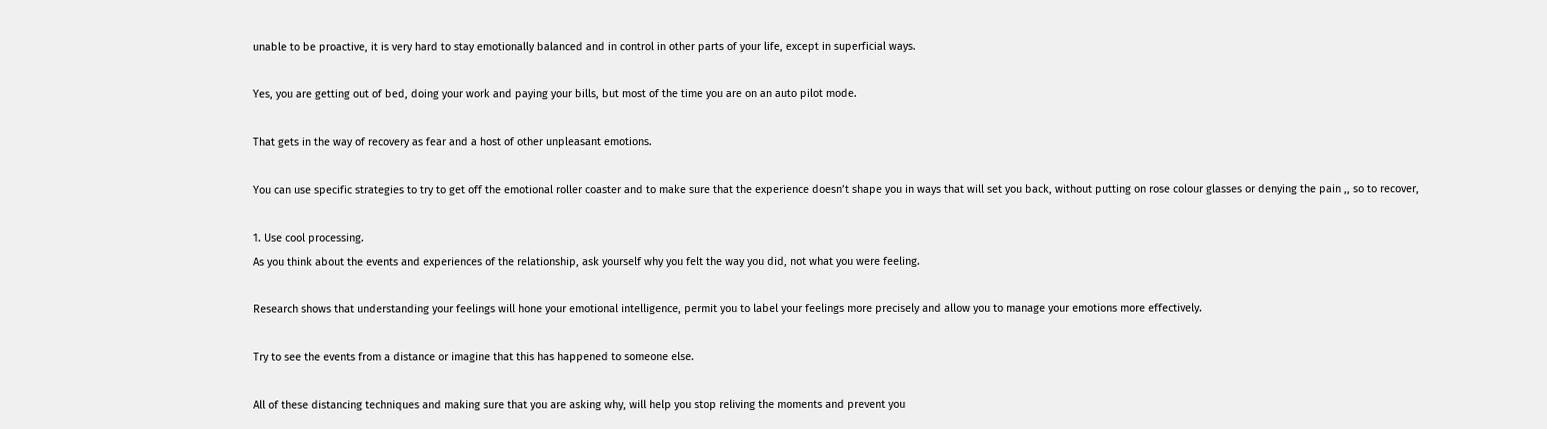unable to be proactive, it is very hard to stay emotionally balanced and in control in other parts of your life, except in superficial ways.

Yes, you are getting out of bed, doing your work and paying your bills, but most of the time you are on an auto pilot mode.

That gets in the way of recovery as fear and a host of other unpleasant emotions.

You can use specific strategies to try to get off the emotional roller coaster and to make sure that the experience doesn’t shape you in ways that will set you back, without putting on rose colour glasses or denying the pain ,, so to recover,

1. Use cool processing.
As you think about the events and experiences of the relationship, ask yourself why you felt the way you did, not what you were feeling.

Research shows that understanding your feelings will hone your emotional intelligence, permit you to label your feelings more precisely and allow you to manage your emotions more effectively.

Try to see the events from a distance or imagine that this has happened to someone else.

All of these distancing techniques and making sure that you are asking why, will help you stop reliving the moments and prevent you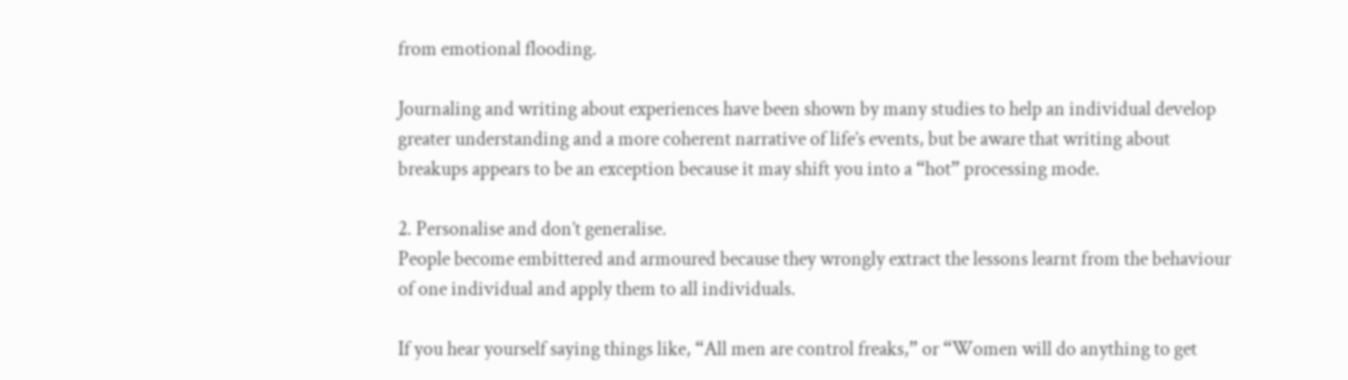from emotional flooding.

Journaling and writing about experiences have been shown by many studies to help an individual develop greater understanding and a more coherent narrative of life’s events, but be aware that writing about breakups appears to be an exception because it may shift you into a “hot” processing mode.

2. Personalise and don’t generalise.
People become embittered and armoured because they wrongly extract the lessons learnt from the behaviour of one individual and apply them to all individuals.

If you hear yourself saying things like, “All men are control freaks,” or “Women will do anything to get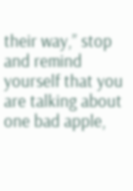their way,” stop and remind yourself that you are talking about one bad apple,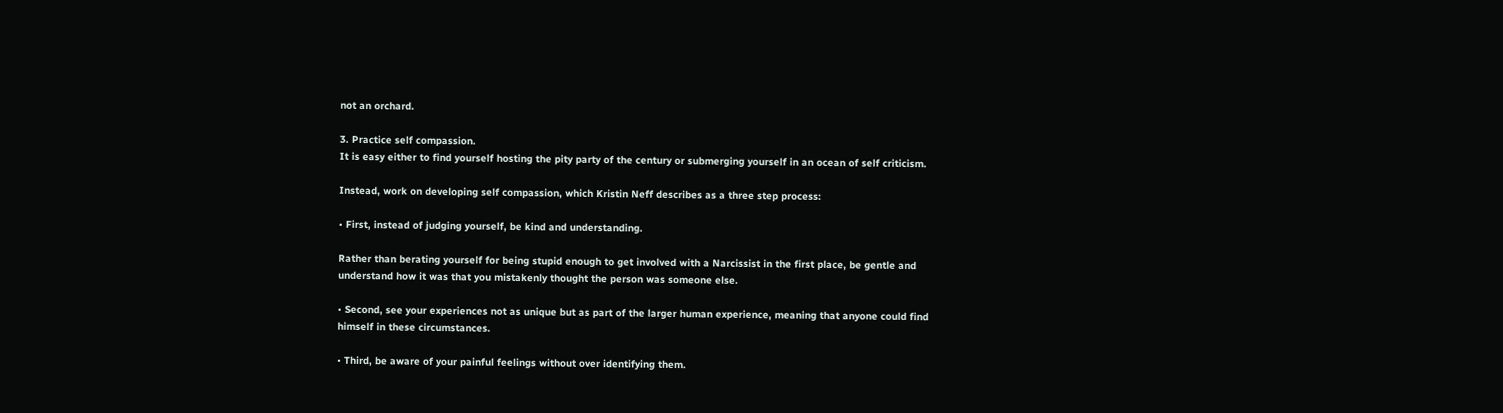not an orchard.

3. Practice self compassion.
It is easy either to find yourself hosting the pity party of the century or submerging yourself in an ocean of self criticism.

Instead, work on developing self compassion, which Kristin Neff describes as a three step process:

• First, instead of judging yourself, be kind and understanding.

Rather than berating yourself for being stupid enough to get involved with a Narcissist in the first place, be gentle and understand how it was that you mistakenly thought the person was someone else.

• Second, see your experiences not as unique but as part of the larger human experience, meaning that anyone could find himself in these circumstances.

• Third, be aware of your painful feelings without over identifying them.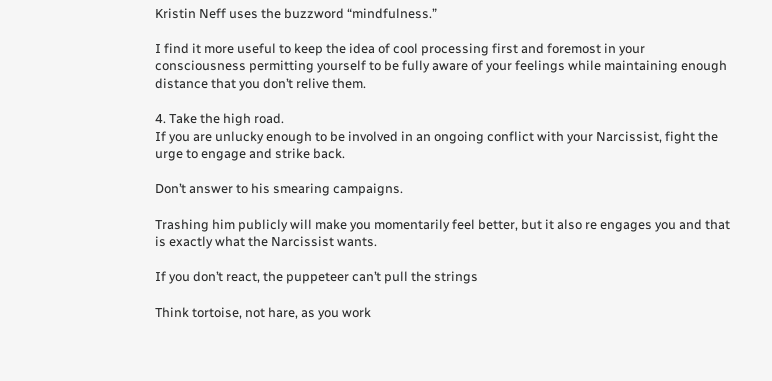Kristin Neff uses the buzzword “mindfulness.”

I find it more useful to keep the idea of cool processing first and foremost in your consciousness permitting yourself to be fully aware of your feelings while maintaining enough distance that you don’t relive them.

4. Take the high road.
If you are unlucky enough to be involved in an ongoing conflict with your Narcissist, fight the urge to engage and strike back.

Don’t answer to his smearing campaigns.

Trashing him publicly will make you momentarily feel better, but it also re engages you and that is exactly what the Narcissist wants.

If you don’t react, the puppeteer can’t pull the strings

Think tortoise, not hare, as you work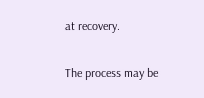at recovery.

The process may be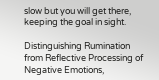slow but you will get there, keeping the goal in sight.

Distinguishing Rumination from Reflective Processing of Negative Emotions,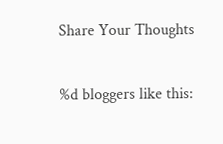Share Your Thoughts

%d bloggers like this: